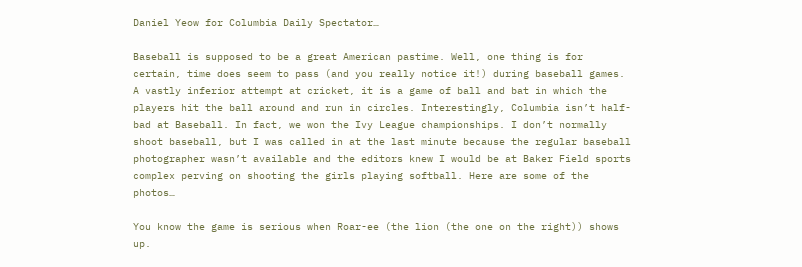Daniel Yeow for Columbia Daily Spectator…

Baseball is supposed to be a great American pastime. Well, one thing is for certain, time does seem to pass (and you really notice it!) during baseball games. A vastly inferior attempt at cricket, it is a game of ball and bat in which the players hit the ball around and run in circles. Interestingly, Columbia isn’t half-bad at Baseball. In fact, we won the Ivy League championships. I don’t normally shoot baseball, but I was called in at the last minute because the regular baseball photographer wasn’t available and the editors knew I would be at Baker Field sports complex perving on shooting the girls playing softball. Here are some of the photos…

You know the game is serious when Roar-ee (the lion (the one on the right)) shows up.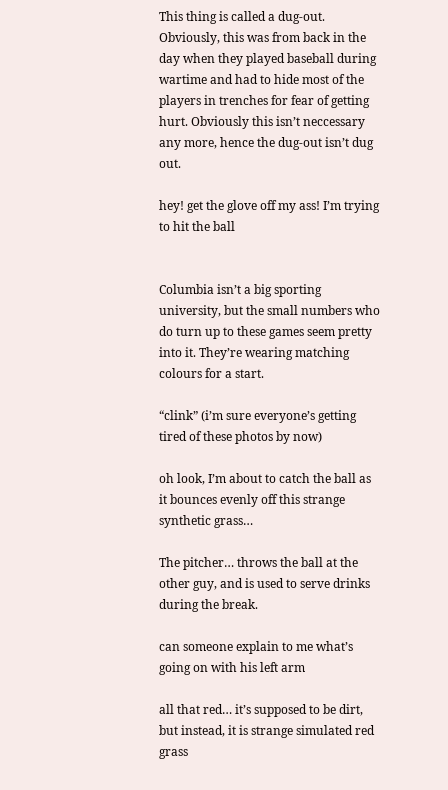This thing is called a dug-out. Obviously, this was from back in the day when they played baseball during wartime and had to hide most of the players in trenches for fear of getting hurt. Obviously this isn’t neccessary any more, hence the dug-out isn’t dug out.

hey! get the glove off my ass! I’m trying to hit the ball


Columbia isn’t a big sporting university, but the small numbers who do turn up to these games seem pretty into it. They’re wearing matching colours for a start.

“clink” (i’m sure everyone’s getting tired of these photos by now)

oh look, I’m about to catch the ball as it bounces evenly off this strange synthetic grass…

The pitcher… throws the ball at the other guy, and is used to serve drinks during the break.

can someone explain to me what’s going on with his left arm

all that red… it’s supposed to be dirt, but instead, it is strange simulated red grass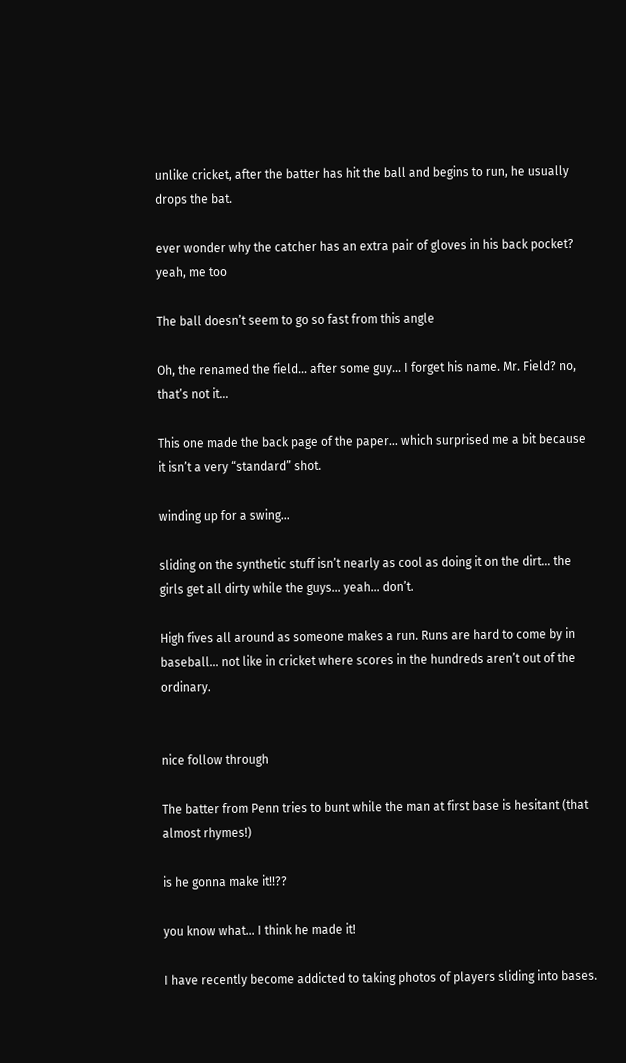unlike cricket, after the batter has hit the ball and begins to run, he usually drops the bat.

ever wonder why the catcher has an extra pair of gloves in his back pocket? yeah, me too

The ball doesn’t seem to go so fast from this angle

Oh, the renamed the field… after some guy… I forget his name. Mr. Field? no, that’s not it…

This one made the back page of the paper… which surprised me a bit because it isn’t a very “standard” shot.

winding up for a swing…

sliding on the synthetic stuff isn’t nearly as cool as doing it on the dirt… the girls get all dirty while the guys… yeah… don’t.

High fives all around as someone makes a run. Runs are hard to come by in baseball… not like in cricket where scores in the hundreds aren’t out of the ordinary.


nice follow through

The batter from Penn tries to bunt while the man at first base is hesitant (that almost rhymes!)

is he gonna make it!!??

you know what… I think he made it!

I have recently become addicted to taking photos of players sliding into bases.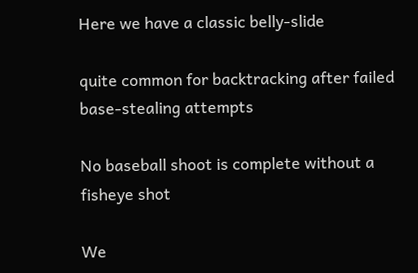Here we have a classic belly-slide

quite common for backtracking after failed base-stealing attempts

No baseball shoot is complete without a fisheye shot

We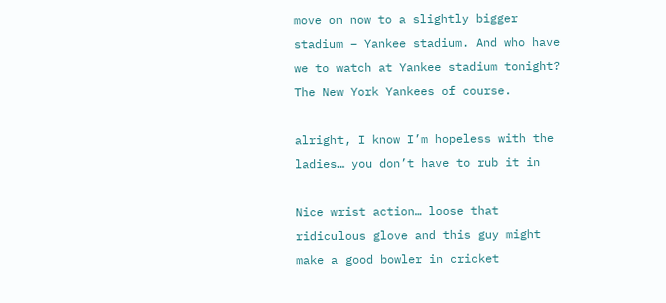move on now to a slightly bigger stadium – Yankee stadium. And who have we to watch at Yankee stadium tonight? The New York Yankees of course.

alright, I know I’m hopeless with the ladies… you don’t have to rub it in

Nice wrist action… loose that ridiculous glove and this guy might make a good bowler in cricket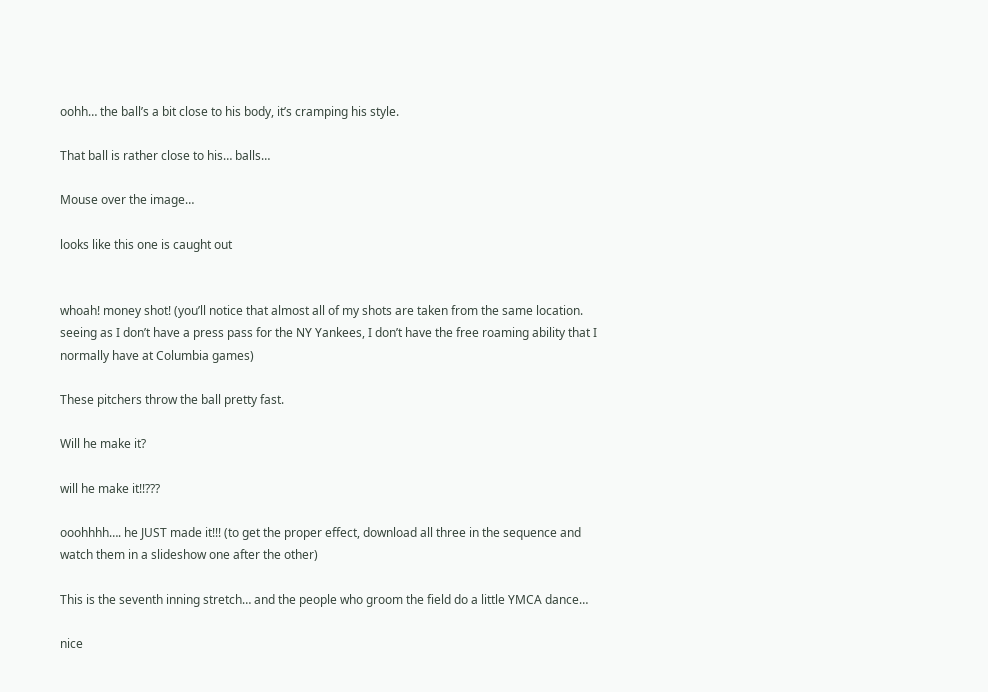oohh… the ball’s a bit close to his body, it’s cramping his style.

That ball is rather close to his… balls…

Mouse over the image…

looks like this one is caught out


whoah! money shot! (you’ll notice that almost all of my shots are taken from the same location. seeing as I don’t have a press pass for the NY Yankees, I don’t have the free roaming ability that I normally have at Columbia games)

These pitchers throw the ball pretty fast.

Will he make it?

will he make it!!???

ooohhhh…. he JUST made it!!! (to get the proper effect, download all three in the sequence and watch them in a slideshow one after the other)

This is the seventh inning stretch… and the people who groom the field do a little YMCA dance…

nice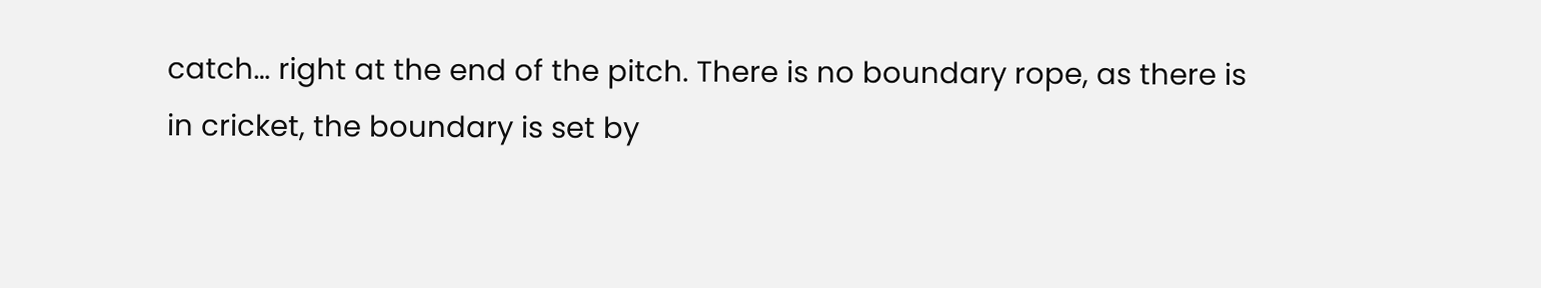catch… right at the end of the pitch. There is no boundary rope, as there is in cricket, the boundary is set by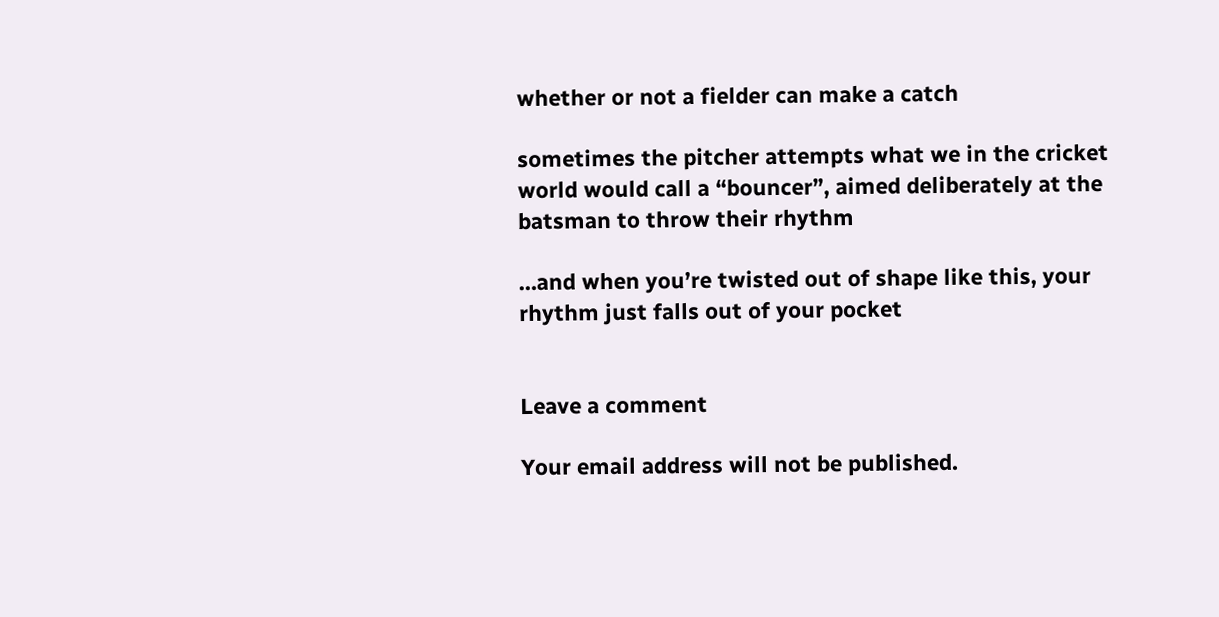whether or not a fielder can make a catch

sometimes the pitcher attempts what we in the cricket world would call a “bouncer”, aimed deliberately at the batsman to throw their rhythm

…and when you’re twisted out of shape like this, your rhythm just falls out of your pocket


Leave a comment

Your email address will not be published.